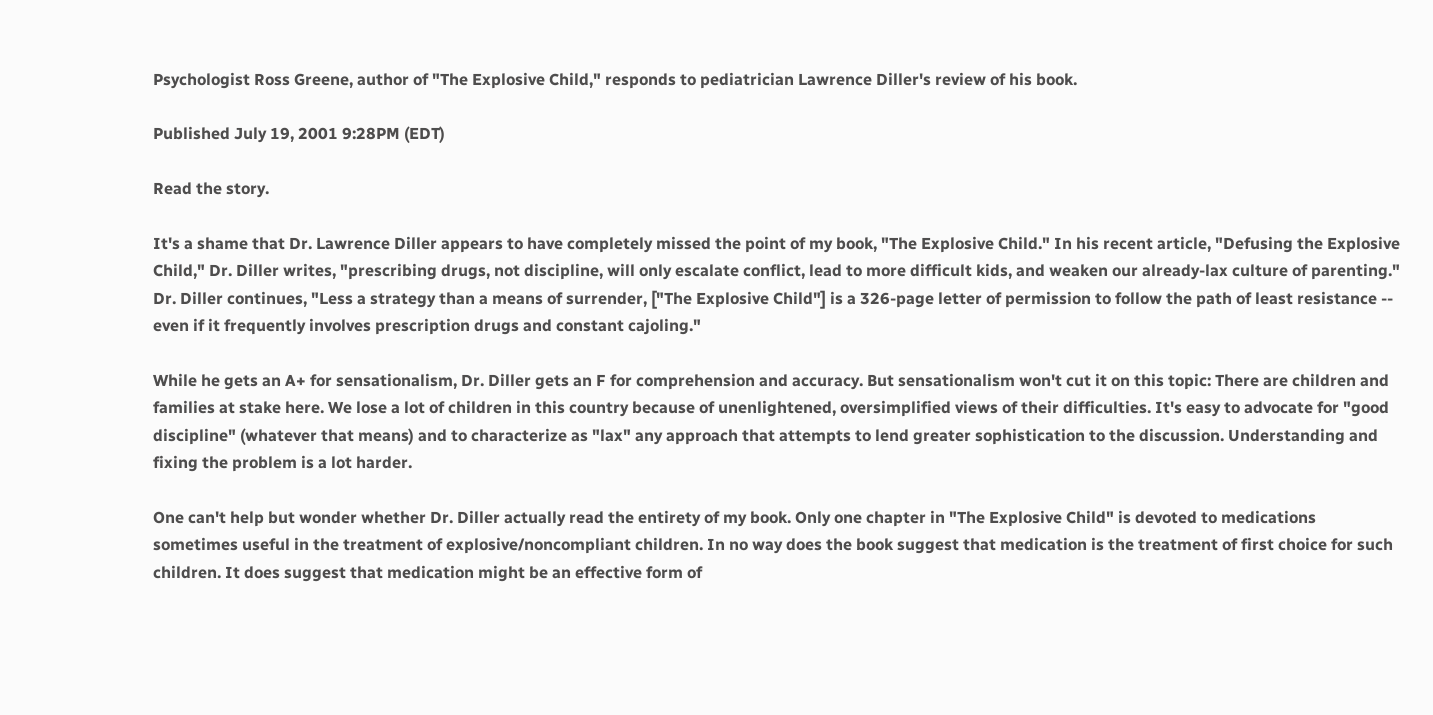Psychologist Ross Greene, author of "The Explosive Child," responds to pediatrician Lawrence Diller's review of his book.

Published July 19, 2001 9:28PM (EDT)

Read the story.

It's a shame that Dr. Lawrence Diller appears to have completely missed the point of my book, "The Explosive Child." In his recent article, "Defusing the Explosive Child," Dr. Diller writes, "prescribing drugs, not discipline, will only escalate conflict, lead to more difficult kids, and weaken our already-lax culture of parenting." Dr. Diller continues, "Less a strategy than a means of surrender, ["The Explosive Child"] is a 326-page letter of permission to follow the path of least resistance -- even if it frequently involves prescription drugs and constant cajoling."

While he gets an A+ for sensationalism, Dr. Diller gets an F for comprehension and accuracy. But sensationalism won't cut it on this topic: There are children and families at stake here. We lose a lot of children in this country because of unenlightened, oversimplified views of their difficulties. It's easy to advocate for "good discipline" (whatever that means) and to characterize as "lax" any approach that attempts to lend greater sophistication to the discussion. Understanding and fixing the problem is a lot harder.

One can't help but wonder whether Dr. Diller actually read the entirety of my book. Only one chapter in "The Explosive Child" is devoted to medications sometimes useful in the treatment of explosive/noncompliant children. In no way does the book suggest that medication is the treatment of first choice for such children. It does suggest that medication might be an effective form of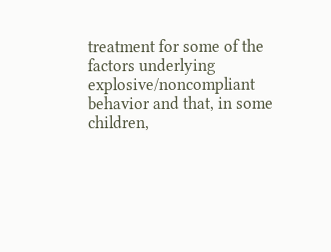treatment for some of the factors underlying explosive/noncompliant behavior and that, in some children,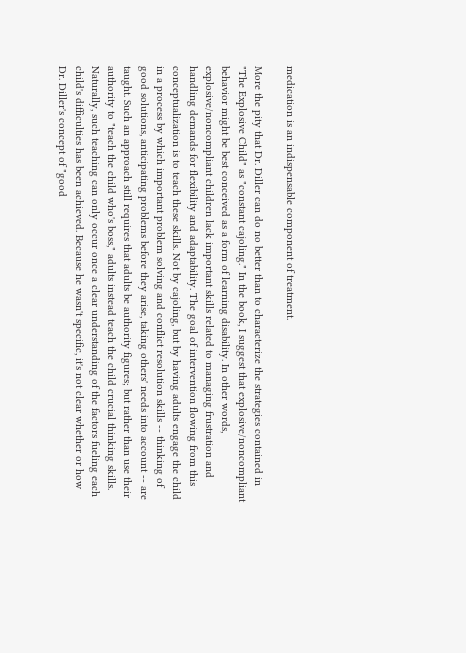medication is an indispensable component of treatment.

More the pity that Dr. Diller can do no better than to characterize the strategies contained in "The Explosive Child" as "constant cajoling." In the book, I suggest that explosive/noncompliant behavior might be best conceived as a form of learning disability. In other words, explosive/noncompliant children lack important skills related to managing frustration and handling demands for flexibility and adaptability. The goal of intervention flowing from this conceptualization is to teach these skills. Not by cajoling, but by having adults engage the child in a process by which important problem solving and conflict resolution skills -- thinking of good solutions, anticipating problems before they arise, taking others' needs into account -- are taught. Such an approach still requires that adults be authority figures; but rather than use their authority to "teach the child who's boss," adults instead teach the child crucial thinking skills. Naturally, such teaching can only occur once a clear understanding of the factors fueling each child's difficulties has been achieved. Because he wasn't specific, it's not clear whether or how Dr. Diller's concept of "good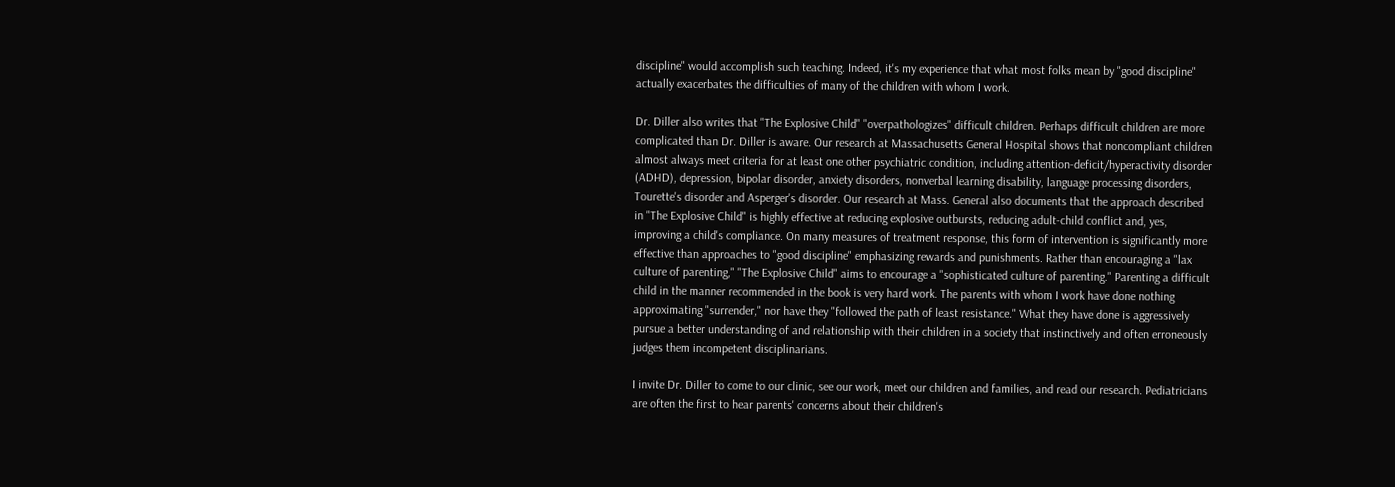discipline" would accomplish such teaching. Indeed, it's my experience that what most folks mean by "good discipline" actually exacerbates the difficulties of many of the children with whom I work.

Dr. Diller also writes that "The Explosive Child" "overpathologizes" difficult children. Perhaps difficult children are more complicated than Dr. Diller is aware. Our research at Massachusetts General Hospital shows that noncompliant children almost always meet criteria for at least one other psychiatric condition, including attention-deficit/hyperactivity disorder (ADHD), depression, bipolar disorder, anxiety disorders, nonverbal learning disability, language processing disorders, Tourette's disorder and Asperger's disorder. Our research at Mass. General also documents that the approach described in "The Explosive Child" is highly effective at reducing explosive outbursts, reducing adult-child conflict and, yes, improving a child's compliance. On many measures of treatment response, this form of intervention is significantly more effective than approaches to "good discipline" emphasizing rewards and punishments. Rather than encouraging a "lax culture of parenting," "The Explosive Child" aims to encourage a "sophisticated culture of parenting." Parenting a difficult child in the manner recommended in the book is very hard work. The parents with whom I work have done nothing approximating "surrender," nor have they "followed the path of least resistance." What they have done is aggressively pursue a better understanding of and relationship with their children in a society that instinctively and often erroneously judges them incompetent disciplinarians.

I invite Dr. Diller to come to our clinic, see our work, meet our children and families, and read our research. Pediatricians are often the first to hear parents' concerns about their children's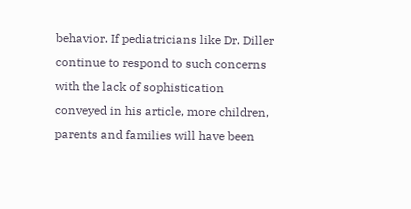behavior. If pediatricians like Dr. Diller continue to respond to such concerns with the lack of sophistication conveyed in his article, more children, parents and families will have been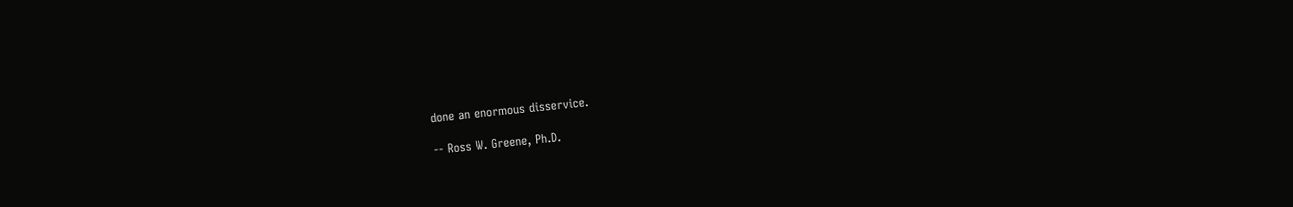done an enormous disservice.

-- Ross W. Greene, Ph.D.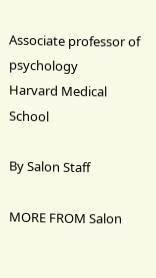Associate professor of psychology
Harvard Medical School

By Salon Staff

MORE FROM Salon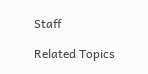Staff

Related Topics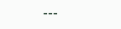---